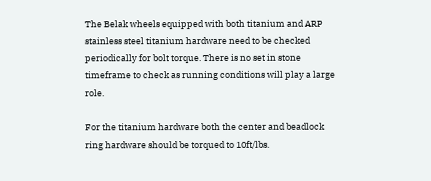The Belak wheels equipped with both titanium and ARP stainless steel titanium hardware need to be checked periodically for bolt torque. There is no set in stone timeframe to check as running conditions will play a large role.

For the titanium hardware both the center and beadlock ring hardware should be torqued to 10ft/lbs.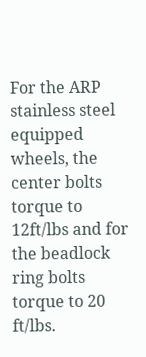For the ARP stainless steel equipped wheels, the center bolts torque to 12ft/lbs and for the beadlock ring bolts torque to 20 ft/lbs.